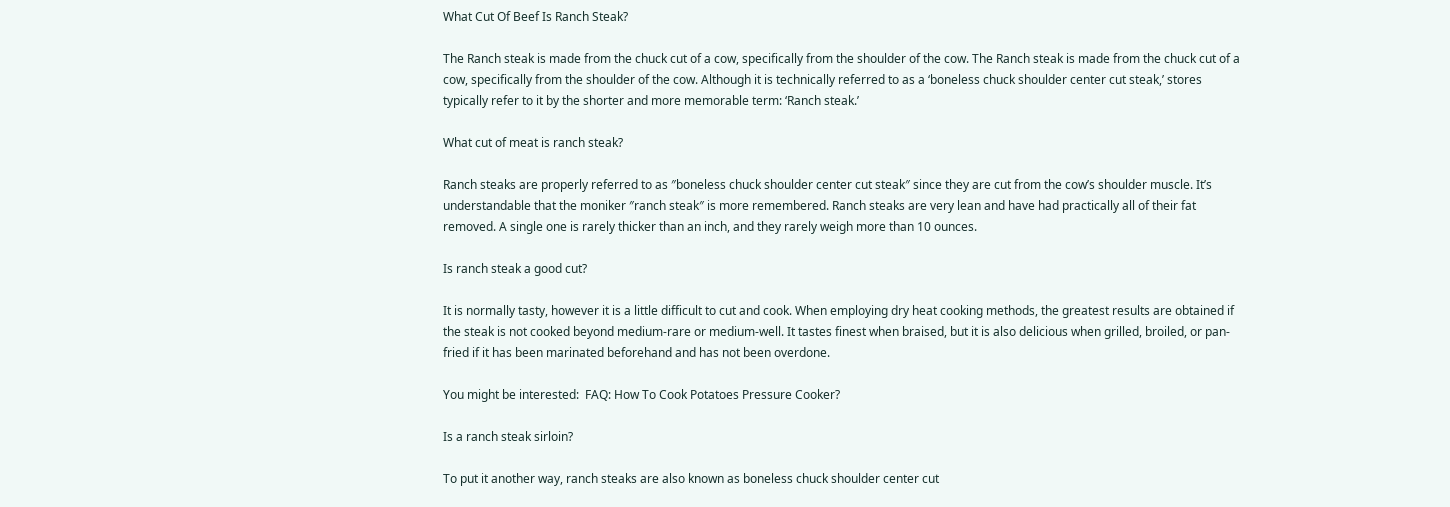What Cut Of Beef Is Ranch Steak?

The Ranch steak is made from the chuck cut of a cow, specifically from the shoulder of the cow. The Ranch steak is made from the chuck cut of a cow, specifically from the shoulder of the cow. Although it is technically referred to as a ‘boneless chuck shoulder center cut steak,’ stores typically refer to it by the shorter and more memorable term: ‘Ranch steak.’

What cut of meat is ranch steak?

Ranch steaks are properly referred to as ″boneless chuck shoulder center cut steak″ since they are cut from the cow’s shoulder muscle. It’s understandable that the moniker ″ranch steak″ is more remembered. Ranch steaks are very lean and have had practically all of their fat removed. A single one is rarely thicker than an inch, and they rarely weigh more than 10 ounces.

Is ranch steak a good cut?

It is normally tasty, however it is a little difficult to cut and cook. When employing dry heat cooking methods, the greatest results are obtained if the steak is not cooked beyond medium-rare or medium-well. It tastes finest when braised, but it is also delicious when grilled, broiled, or pan-fried if it has been marinated beforehand and has not been overdone.

You might be interested:  FAQ: How To Cook Potatoes Pressure Cooker?

Is a ranch steak sirloin?

To put it another way, ranch steaks are also known as boneless chuck shoulder center cut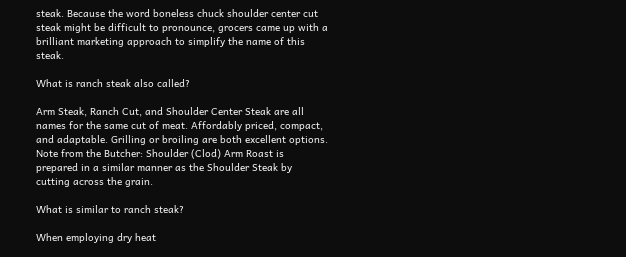steak. Because the word boneless chuck shoulder center cut steak might be difficult to pronounce, grocers came up with a brilliant marketing approach to simplify the name of this steak.

What is ranch steak also called?

Arm Steak, Ranch Cut, and Shoulder Center Steak are all names for the same cut of meat. Affordably priced, compact, and adaptable. Grilling or broiling are both excellent options. Note from the Butcher: Shoulder (Clod) Arm Roast is prepared in a similar manner as the Shoulder Steak by cutting across the grain.

What is similar to ranch steak?

When employing dry heat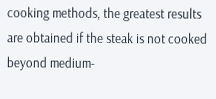cooking methods, the greatest results are obtained if the steak is not cooked beyond medium-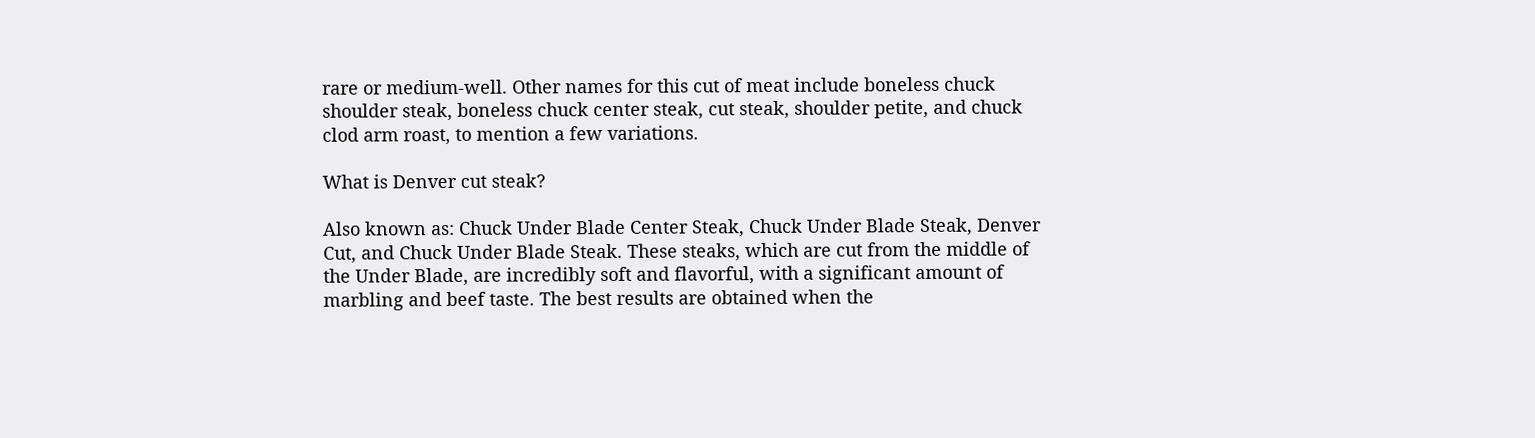rare or medium-well. Other names for this cut of meat include boneless chuck shoulder steak, boneless chuck center steak, cut steak, shoulder petite, and chuck clod arm roast, to mention a few variations.

What is Denver cut steak?

Also known as: Chuck Under Blade Center Steak, Chuck Under Blade Steak, Denver Cut, and Chuck Under Blade Steak. These steaks, which are cut from the middle of the Under Blade, are incredibly soft and flavorful, with a significant amount of marbling and beef taste. The best results are obtained when the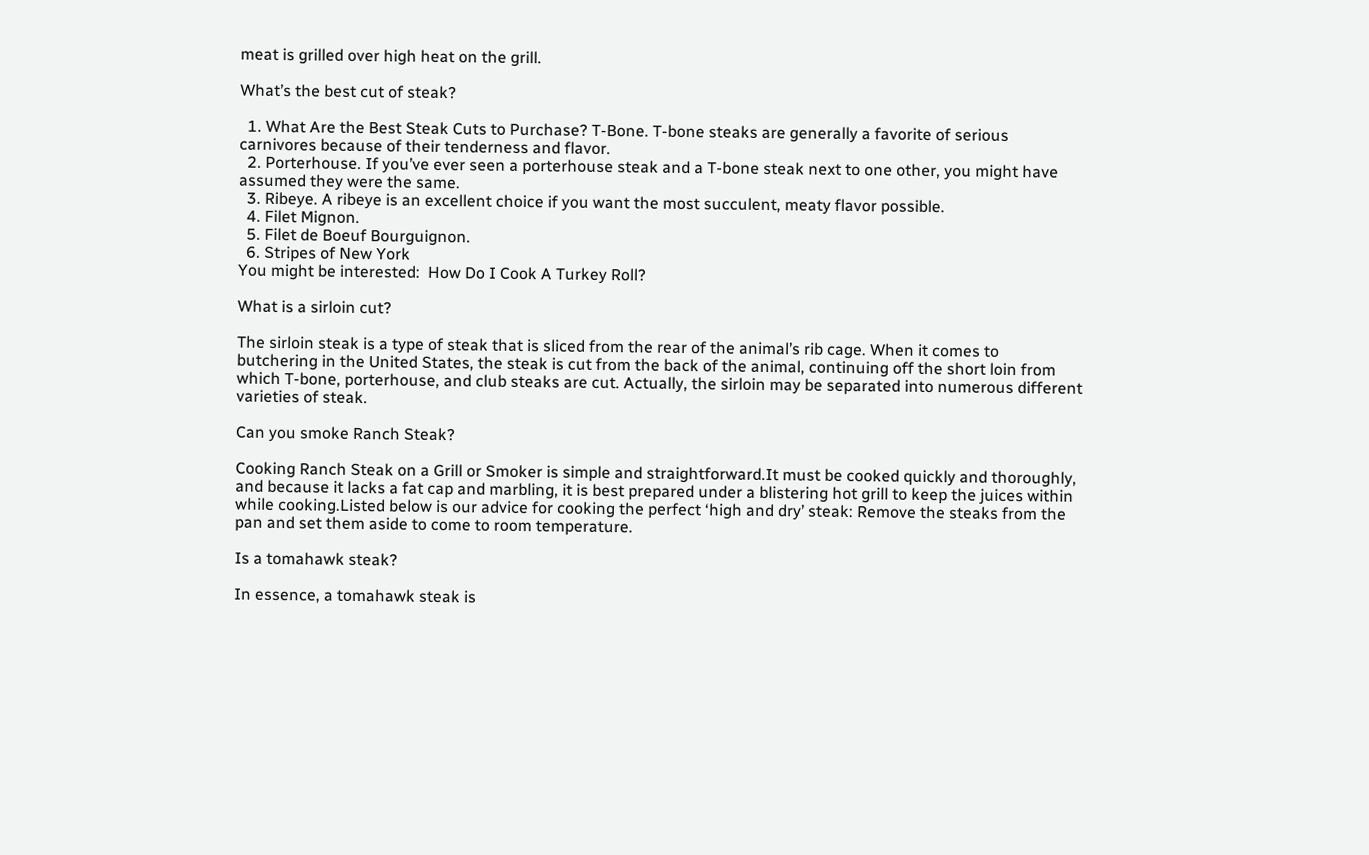meat is grilled over high heat on the grill.

What’s the best cut of steak?

  1. What Are the Best Steak Cuts to Purchase? T-Bone. T-bone steaks are generally a favorite of serious carnivores because of their tenderness and flavor.
  2. Porterhouse. If you’ve ever seen a porterhouse steak and a T-bone steak next to one other, you might have assumed they were the same.
  3. Ribeye. A ribeye is an excellent choice if you want the most succulent, meaty flavor possible.
  4. Filet Mignon.
  5. Filet de Boeuf Bourguignon.
  6. Stripes of New York
You might be interested:  How Do I Cook A Turkey Roll?

What is a sirloin cut?

The sirloin steak is a type of steak that is sliced from the rear of the animal’s rib cage. When it comes to butchering in the United States, the steak is cut from the back of the animal, continuing off the short loin from which T-bone, porterhouse, and club steaks are cut. Actually, the sirloin may be separated into numerous different varieties of steak.

Can you smoke Ranch Steak?

Cooking Ranch Steak on a Grill or Smoker is simple and straightforward.It must be cooked quickly and thoroughly, and because it lacks a fat cap and marbling, it is best prepared under a blistering hot grill to keep the juices within while cooking.Listed below is our advice for cooking the perfect ‘high and dry’ steak: Remove the steaks from the pan and set them aside to come to room temperature.

Is a tomahawk steak?

In essence, a tomahawk steak is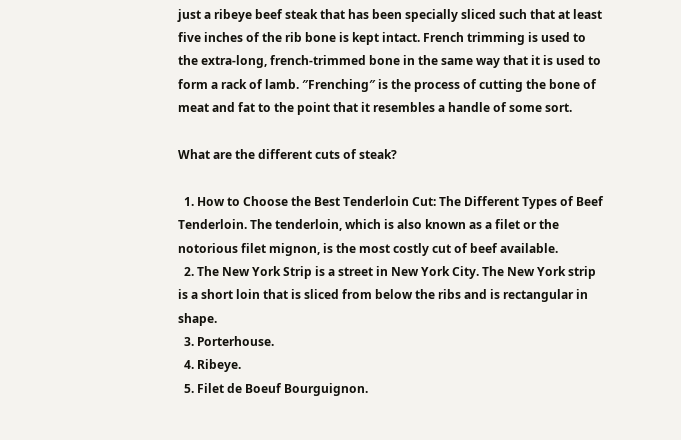just a ribeye beef steak that has been specially sliced such that at least five inches of the rib bone is kept intact. French trimming is used to the extra-long, french-trimmed bone in the same way that it is used to form a rack of lamb. ″Frenching″ is the process of cutting the bone of meat and fat to the point that it resembles a handle of some sort.

What are the different cuts of steak?

  1. How to Choose the Best Tenderloin Cut: The Different Types of Beef Tenderloin. The tenderloin, which is also known as a filet or the notorious filet mignon, is the most costly cut of beef available.
  2. The New York Strip is a street in New York City. The New York strip is a short loin that is sliced from below the ribs and is rectangular in shape.
  3. Porterhouse.
  4. Ribeye.
  5. Filet de Boeuf Bourguignon.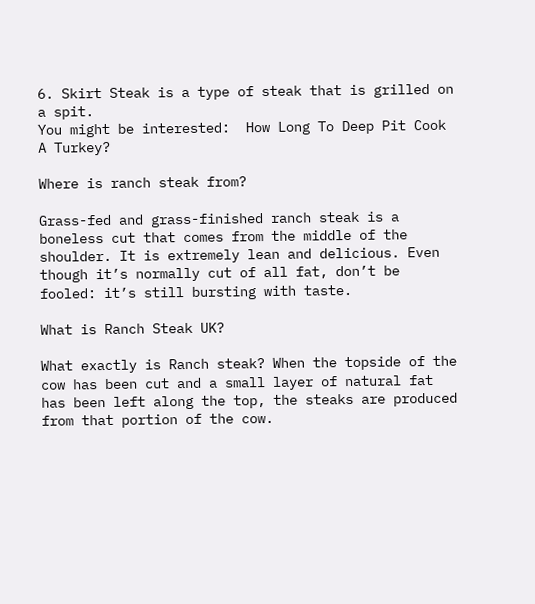6. Skirt Steak is a type of steak that is grilled on a spit.
You might be interested:  How Long To Deep Pit Cook A Turkey?

Where is ranch steak from?

Grass-fed and grass-finished ranch steak is a boneless cut that comes from the middle of the shoulder. It is extremely lean and delicious. Even though it’s normally cut of all fat, don’t be fooled: it’s still bursting with taste.

What is Ranch Steak UK?

What exactly is Ranch steak? When the topside of the cow has been cut and a small layer of natural fat has been left along the top, the steaks are produced from that portion of the cow.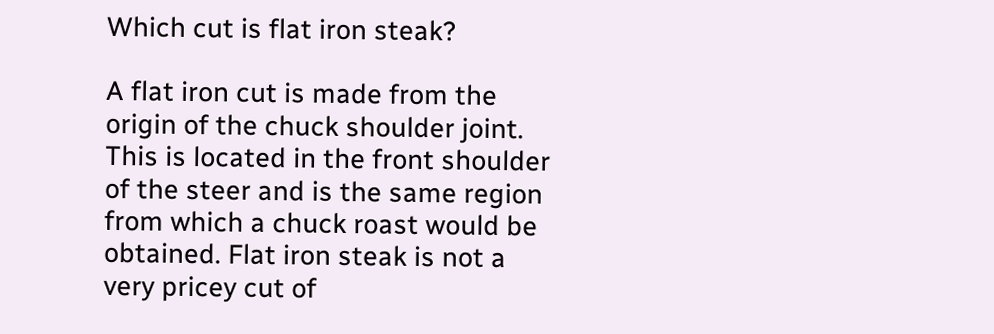Which cut is flat iron steak?

A flat iron cut is made from the origin of the chuck shoulder joint. This is located in the front shoulder of the steer and is the same region from which a chuck roast would be obtained. Flat iron steak is not a very pricey cut of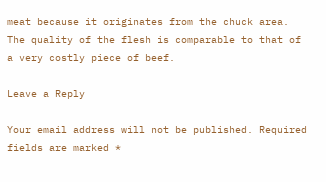meat because it originates from the chuck area. The quality of the flesh is comparable to that of a very costly piece of beef.

Leave a Reply

Your email address will not be published. Required fields are marked *